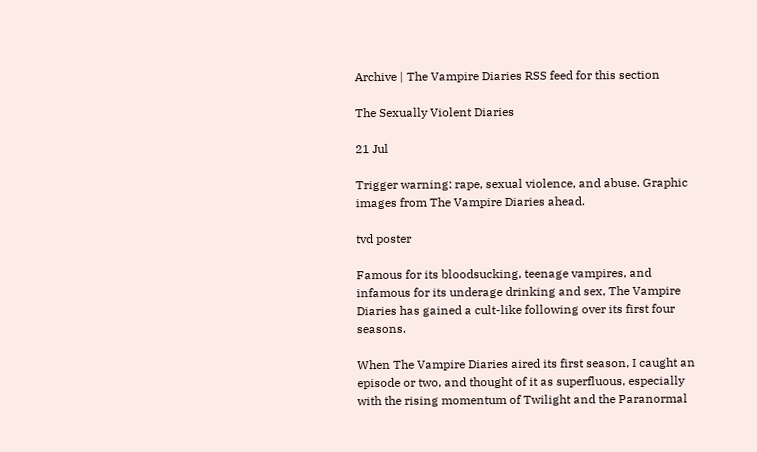Archive | The Vampire Diaries RSS feed for this section

The Sexually Violent Diaries

21 Jul

Trigger warning: rape, sexual violence, and abuse. Graphic images from The Vampire Diaries ahead.

tvd poster

Famous for its bloodsucking, teenage vampires, and infamous for its underage drinking and sex, The Vampire Diaries has gained a cult-like following over its first four seasons.

When The Vampire Diaries aired its first season, I caught an episode or two, and thought of it as superfluous, especially with the rising momentum of Twilight and the Paranormal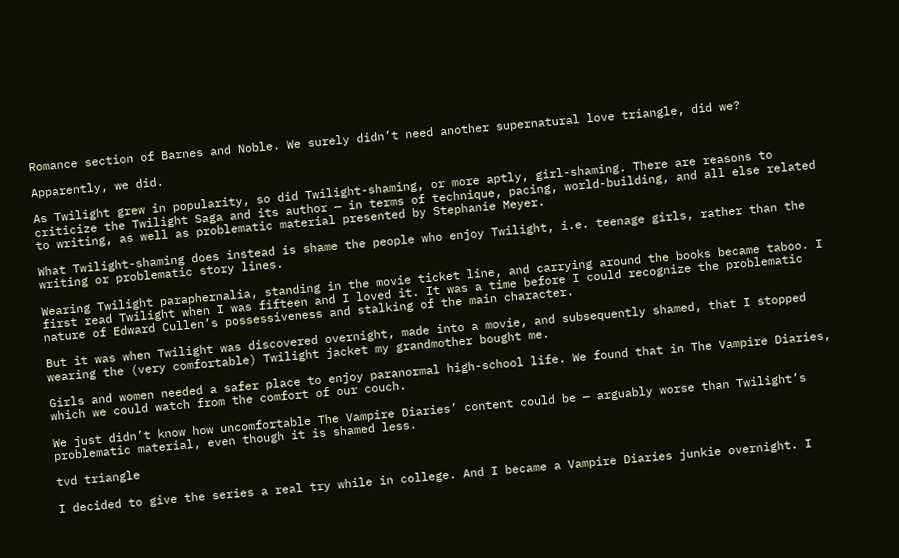Romance section of Barnes and Noble. We surely didn’t need another supernatural love triangle, did we?

Apparently, we did.

As Twilight grew in popularity, so did Twilight-shaming, or more aptly, girl-shaming. There are reasons to criticize the Twilight Saga and its author — in terms of technique, pacing, world-building, and all else related to writing, as well as problematic material presented by Stephanie Meyer.

What Twilight-shaming does instead is shame the people who enjoy Twilight, i.e. teenage girls, rather than the writing or problematic story lines.

Wearing Twilight paraphernalia, standing in the movie ticket line, and carrying around the books became taboo. I first read Twilight when I was fifteen and I loved it. It was a time before I could recognize the problematic nature of Edward Cullen’s possessiveness and stalking of the main character.

But it was when Twilight was discovered overnight, made into a movie, and subsequently shamed, that I stopped wearing the (very comfortable) Twilight jacket my grandmother bought me.

Girls and women needed a safer place to enjoy paranormal high-school life. We found that in The Vampire Diaries, which we could watch from the comfort of our couch.

We just didn’t know how uncomfortable The Vampire Diaries’ content could be — arguably worse than Twilight’s problematic material, even though it is shamed less.

tvd triangle

I decided to give the series a real try while in college. And I became a Vampire Diaries junkie overnight. I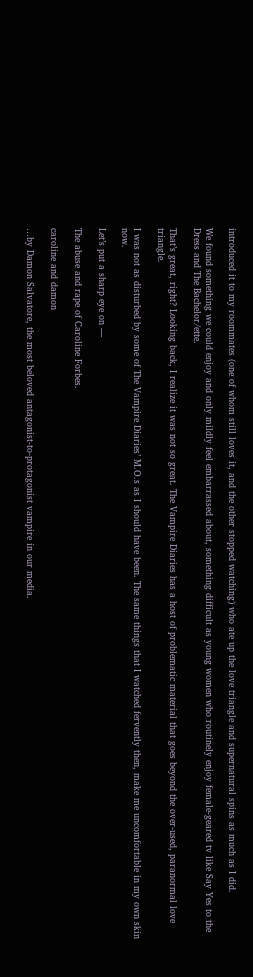introduced it to my roommates (one of whom still loves it, and the other stopped watching) who ate up the love triangle and supernatural spins as much as I did.

We found something we could enjoy and only mildly feel embarrassed about, something difficult as young women who routinely enjoy female-geared tv like Say Yes to the Dress and The Bachelor/ette.

That’s great, right? Looking back, I realize it was not so great. The Vampire Diaries has a host of problematic material that goes beyond the over-used, paranormal love triangle.

I was not as disturbed by some of The Vampire Diaries’ M.O.s as I should have been. The same things that I watched fervently then, make me uncomfortable in my own skin now.

Let’s put a sharp eye on —

The abuse and rape of Caroline Forbes.

caroline and damon

…by Damon Salvatore, the most beloved antagonist-to-protagonist vampire in our media.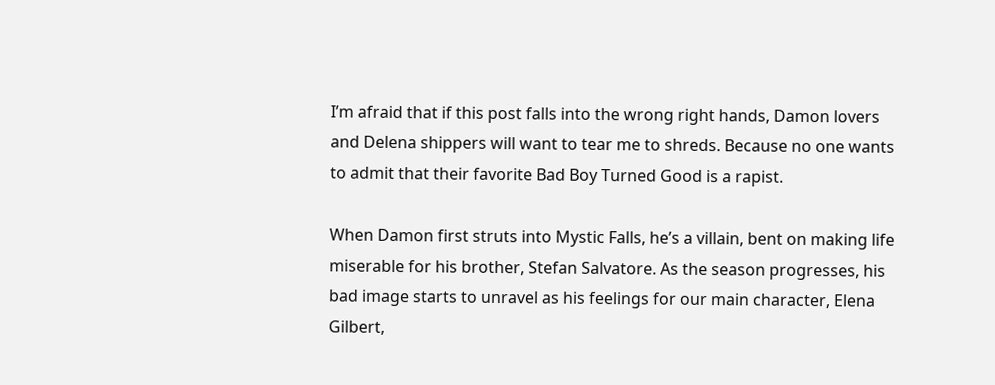I’m afraid that if this post falls into the wrong right hands, Damon lovers and Delena shippers will want to tear me to shreds. Because no one wants to admit that their favorite Bad Boy Turned Good is a rapist.

When Damon first struts into Mystic Falls, he’s a villain, bent on making life miserable for his brother, Stefan Salvatore. As the season progresses, his bad image starts to unravel as his feelings for our main character, Elena Gilbert,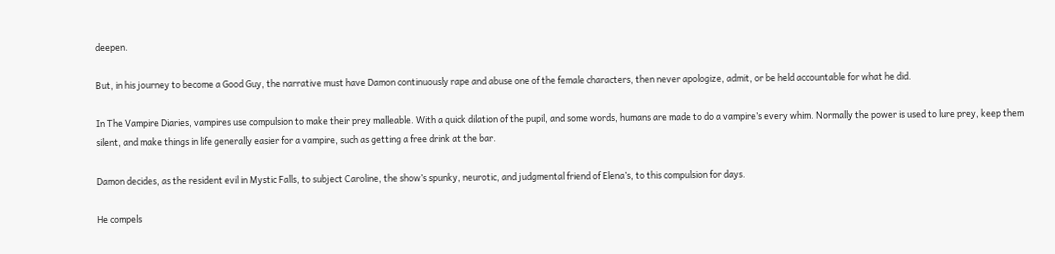deepen.

But, in his journey to become a Good Guy, the narrative must have Damon continuously rape and abuse one of the female characters, then never apologize, admit, or be held accountable for what he did.

In The Vampire Diaries, vampires use compulsion to make their prey malleable. With a quick dilation of the pupil, and some words, humans are made to do a vampire’s every whim. Normally the power is used to lure prey, keep them silent, and make things in life generally easier for a vampire, such as getting a free drink at the bar.

Damon decides, as the resident evil in Mystic Falls, to subject Caroline, the show’s spunky, neurotic, and judgmental friend of Elena’s, to this compulsion for days.

He compels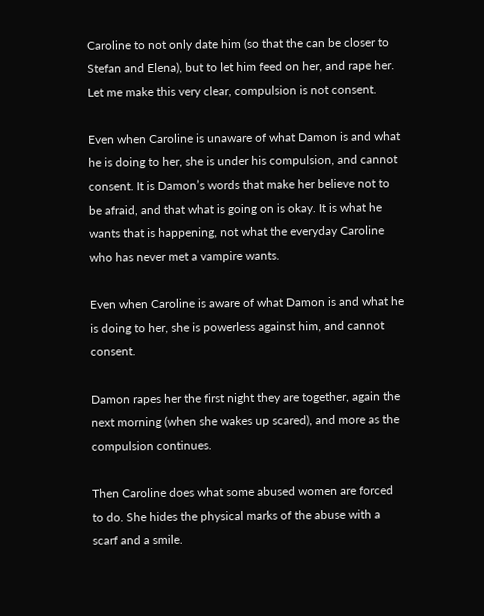Caroline to not only date him (so that the can be closer to Stefan and Elena), but to let him feed on her, and rape her. Let me make this very clear, compulsion is not consent.

Even when Caroline is unaware of what Damon is and what he is doing to her, she is under his compulsion, and cannot consent. It is Damon’s words that make her believe not to be afraid, and that what is going on is okay. It is what he wants that is happening, not what the everyday Caroline who has never met a vampire wants.

Even when Caroline is aware of what Damon is and what he is doing to her, she is powerless against him, and cannot consent.

Damon rapes her the first night they are together, again the next morning (when she wakes up scared), and more as the compulsion continues.

Then Caroline does what some abused women are forced to do. She hides the physical marks of the abuse with a scarf and a smile.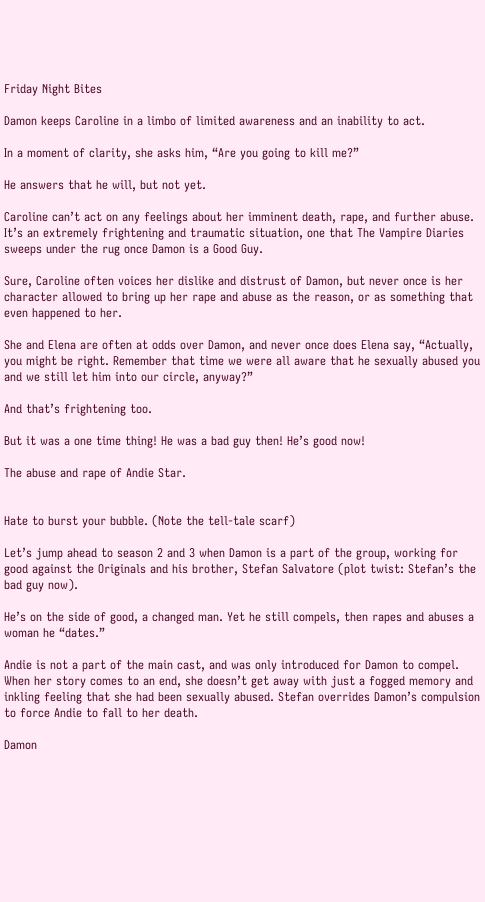Friday Night Bites

Damon keeps Caroline in a limbo of limited awareness and an inability to act.

In a moment of clarity, she asks him, “Are you going to kill me?”

He answers that he will, but not yet.

Caroline can’t act on any feelings about her imminent death, rape, and further abuse. It’s an extremely frightening and traumatic situation, one that The Vampire Diaries sweeps under the rug once Damon is a Good Guy.

Sure, Caroline often voices her dislike and distrust of Damon, but never once is her character allowed to bring up her rape and abuse as the reason, or as something that even happened to her.

She and Elena are often at odds over Damon, and never once does Elena say, “Actually, you might be right. Remember that time we were all aware that he sexually abused you and we still let him into our circle, anyway?”

And that’s frightening too.

But it was a one time thing! He was a bad guy then! He’s good now!

The abuse and rape of Andie Star.


Hate to burst your bubble. (Note the tell-tale scarf)

Let’s jump ahead to season 2 and 3 when Damon is a part of the group, working for good against the Originals and his brother, Stefan Salvatore (plot twist: Stefan’s the bad guy now).

He’s on the side of good, a changed man. Yet he still compels, then rapes and abuses a woman he “dates.”

Andie is not a part of the main cast, and was only introduced for Damon to compel. When her story comes to an end, she doesn’t get away with just a fogged memory and inkling feeling that she had been sexually abused. Stefan overrides Damon’s compulsion to force Andie to fall to her death.

Damon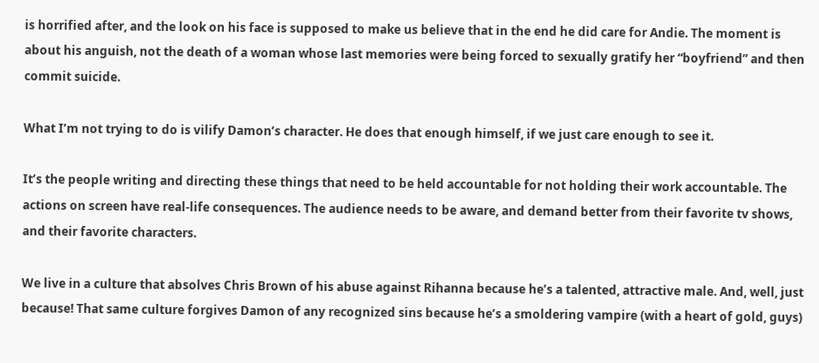is horrified after, and the look on his face is supposed to make us believe that in the end he did care for Andie. The moment is about his anguish, not the death of a woman whose last memories were being forced to sexually gratify her “boyfriend” and then commit suicide.

What I’m not trying to do is vilify Damon’s character. He does that enough himself, if we just care enough to see it.

It’s the people writing and directing these things that need to be held accountable for not holding their work accountable. The actions on screen have real-life consequences. The audience needs to be aware, and demand better from their favorite tv shows, and their favorite characters.

We live in a culture that absolves Chris Brown of his abuse against Rihanna because he’s a talented, attractive male. And, well, just because! That same culture forgives Damon of any recognized sins because he’s a smoldering vampire (with a heart of gold, guys)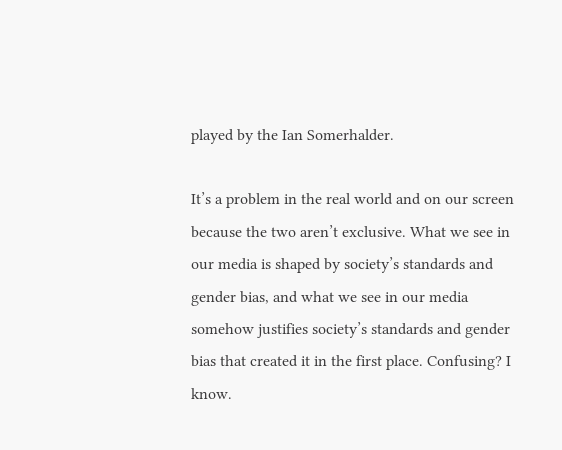played by the Ian Somerhalder.

It’s a problem in the real world and on our screen because the two aren’t exclusive. What we see in our media is shaped by society’s standards and gender bias, and what we see in our media somehow justifies society’s standards and gender bias that created it in the first place. Confusing? I know.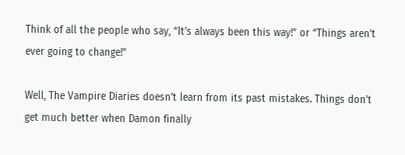Think of all the people who say, “It’s always been this way!” or “Things aren’t ever going to change!”

Well, The Vampire Diaries doesn’t learn from its past mistakes. Things don’t get much better when Damon finally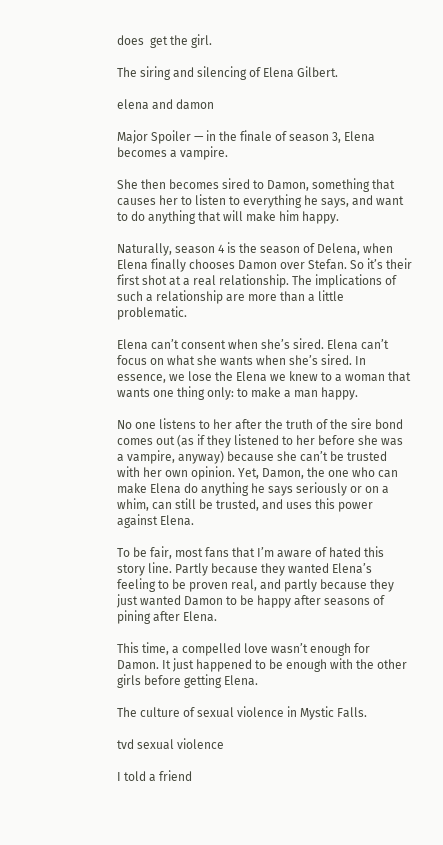does  get the girl.

The siring and silencing of Elena Gilbert.

elena and damon

Major Spoiler — in the finale of season 3, Elena becomes a vampire.

She then becomes sired to Damon, something that causes her to listen to everything he says, and want to do anything that will make him happy.

Naturally, season 4 is the season of Delena, when Elena finally chooses Damon over Stefan. So it’s their first shot at a real relationship. The implications of such a relationship are more than a little problematic.

Elena can’t consent when she’s sired. Elena can’t focus on what she wants when she’s sired. In essence, we lose the Elena we knew to a woman that wants one thing only: to make a man happy.

No one listens to her after the truth of the sire bond comes out (as if they listened to her before she was a vampire, anyway) because she can’t be trusted with her own opinion. Yet, Damon, the one who can make Elena do anything he says seriously or on a whim, can still be trusted, and uses this power against Elena.

To be fair, most fans that I’m aware of hated this story line. Partly because they wanted Elena’s feeling to be proven real, and partly because they just wanted Damon to be happy after seasons of pining after Elena.

This time, a compelled love wasn’t enough for Damon. It just happened to be enough with the other girls before getting Elena.

The culture of sexual violence in Mystic Falls.

tvd sexual violence

I told a friend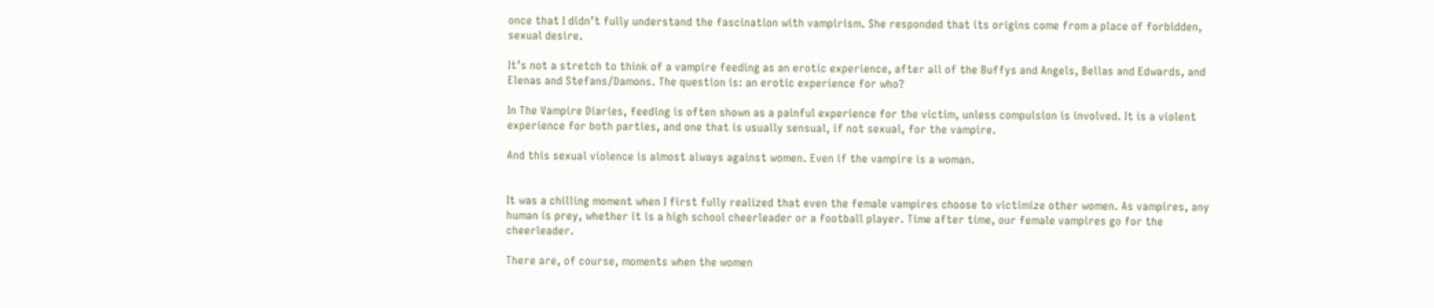once that I didn’t fully understand the fascination with vampirism. She responded that its origins come from a place of forbidden, sexual desire.

It’s not a stretch to think of a vampire feeding as an erotic experience, after all of the Buffys and Angels, Bellas and Edwards, and Elenas and Stefans/Damons. The question is: an erotic experience for who?

In The Vampire Diaries, feeding is often shown as a painful experience for the victim, unless compulsion is involved. It is a violent experience for both parties, and one that is usually sensual, if not sexual, for the vampire.

And this sexual violence is almost always against women. Even if the vampire is a woman.


It was a chilling moment when I first fully realized that even the female vampires choose to victimize other women. As vampires, any human is prey, whether it is a high school cheerleader or a football player. Time after time, our female vampires go for the cheerleader.

There are, of course, moments when the women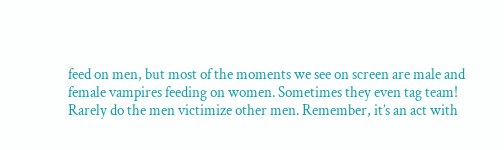feed on men, but most of the moments we see on screen are male and female vampires feeding on women. Sometimes they even tag team! Rarely do the men victimize other men. Remember, it’s an act with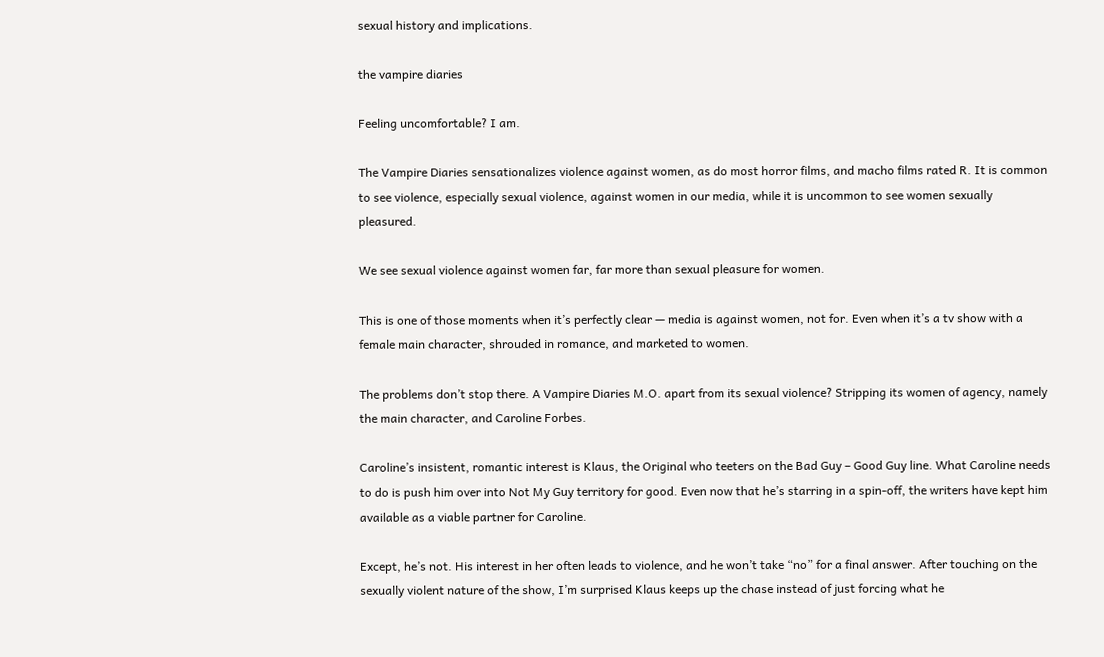sexual history and implications.

the vampire diaries

Feeling uncomfortable? I am.

The Vampire Diaries sensationalizes violence against women, as do most horror films, and macho films rated R. It is common to see violence, especially sexual violence, against women in our media, while it is uncommon to see women sexually pleasured.

We see sexual violence against women far, far more than sexual pleasure for women.

This is one of those moments when it’s perfectly clear — media is against women, not for. Even when it’s a tv show with a female main character, shrouded in romance, and marketed to women.

The problems don’t stop there. A Vampire Diaries M.O. apart from its sexual violence? Stripping its women of agency, namely the main character, and Caroline Forbes.

Caroline’s insistent, romantic interest is Klaus, the Original who teeters on the Bad Guy – Good Guy line. What Caroline needs to do is push him over into Not My Guy territory for good. Even now that he’s starring in a spin-off, the writers have kept him available as a viable partner for Caroline.

Except, he’s not. His interest in her often leads to violence, and he won’t take “no” for a final answer. After touching on the sexually violent nature of the show, I’m surprised Klaus keeps up the chase instead of just forcing what he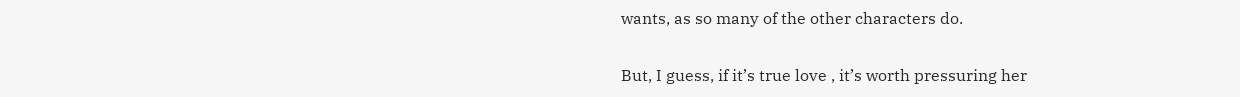wants, as so many of the other characters do.

But, I guess, if it’s true love , it’s worth pressuring her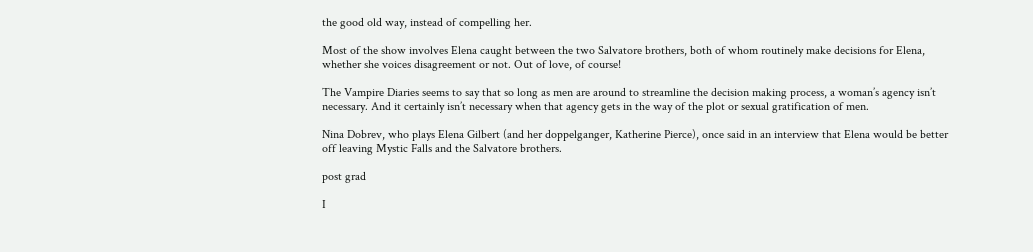the good old way, instead of compelling her.

Most of the show involves Elena caught between the two Salvatore brothers, both of whom routinely make decisions for Elena, whether she voices disagreement or not. Out of love, of course!

The Vampire Diaries seems to say that so long as men are around to streamline the decision making process, a woman’s agency isn’t necessary. And it certainly isn’t necessary when that agency gets in the way of the plot or sexual gratification of men.

Nina Dobrev, who plays Elena Gilbert (and her doppelganger, Katherine Pierce), once said in an interview that Elena would be better off leaving Mystic Falls and the Salvatore brothers.

post grad

I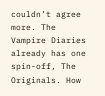couldn’t agree more. The Vampire Diaries already has one spin-off, The Originals. How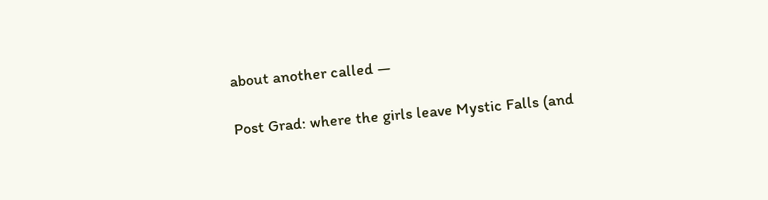about another called —

Post Grad: where the girls leave Mystic Falls (and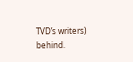TVD’s writers) behind.